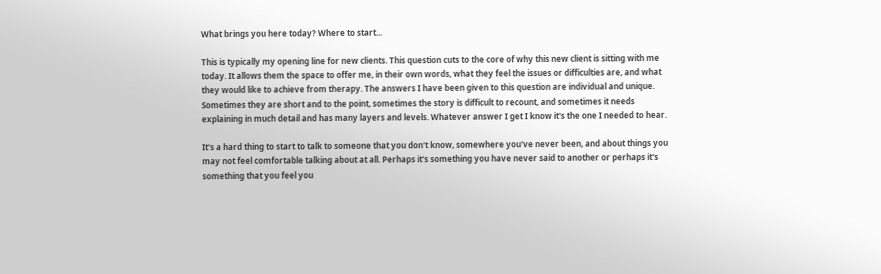What brings you here today? Where to start...

This is typically my opening line for new clients. This question cuts to the core of why this new client is sitting with me today. It allows them the space to offer me, in their own words, what they feel the issues or difficulties are, and what they would like to achieve from therapy. The answers I have been given to this question are individual and unique. Sometimes they are short and to the point, sometimes the story is difficult to recount, and sometimes it needs explaining in much detail and has many layers and levels. Whatever answer I get I know it's the one I needed to hear.

It's a hard thing to start to talk to someone that you don't know, somewhere you've never been, and about things you may not feel comfortable talking about at all. Perhaps it's something you have never said to another or perhaps it's something that you feel you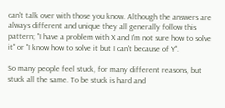can't talk over with those you know. Although the answers are always different and unique they all generally follow this pattern; "I have a problem with X and I'm not sure how to solve it" or "I know how to solve it but I can't because of Y".

So many people feel stuck, for many different reasons, but stuck all the same. To be stuck is hard and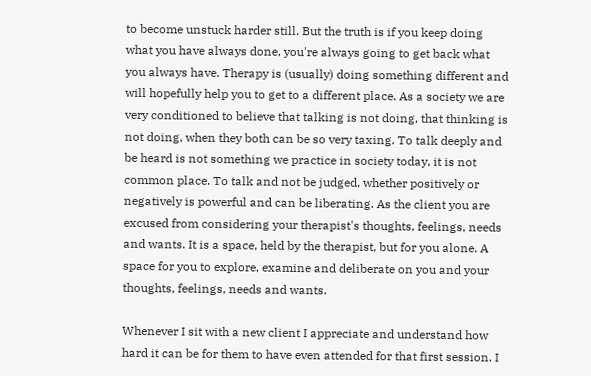to become unstuck harder still. But the truth is if you keep doing what you have always done, you're always going to get back what you always have. Therapy is (usually) doing something different and will hopefully help you to get to a different place. As a society we are very conditioned to believe that talking is not doing, that thinking is not doing, when they both can be so very taxing. To talk deeply and be heard is not something we practice in society today, it is not common place. To talk and not be judged, whether positively or negatively is powerful and can be liberating. As the client you are excused from considering your therapist's thoughts, feelings, needs and wants. It is a space, held by the therapist, but for you alone. A space for you to explore, examine and deliberate on you and your thoughts, feelings, needs and wants.

Whenever I sit with a new client I appreciate and understand how hard it can be for them to have even attended for that first session. I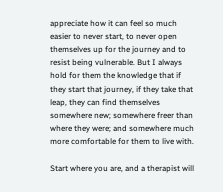appreciate how it can feel so much easier to never start, to never open themselves up for the journey and to resist being vulnerable. But I always hold for them the knowledge that if they start that journey, if they take that leap, they can find themselves somewhere new; somewhere freer than where they were; and somewhere much more comfortable for them to live with.

Start where you are, and a therapist will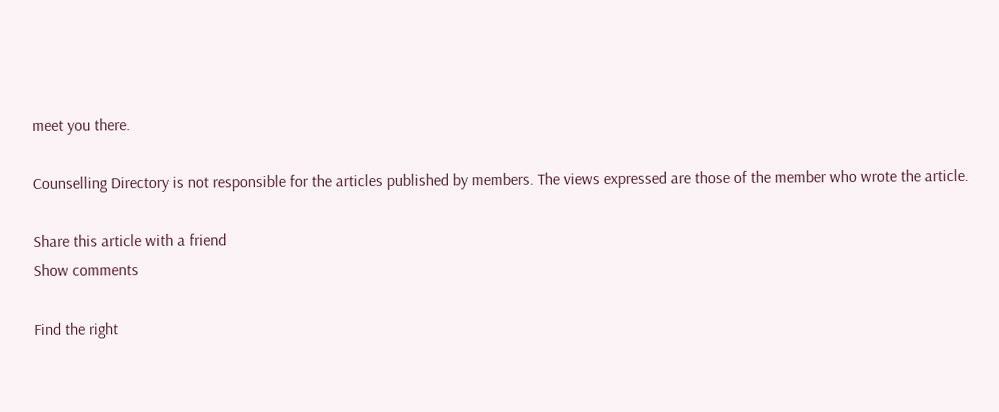meet you there.

Counselling Directory is not responsible for the articles published by members. The views expressed are those of the member who wrote the article.

Share this article with a friend
Show comments

Find the right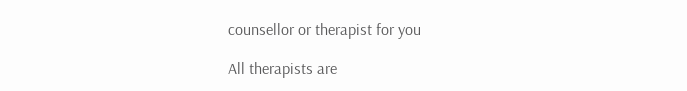counsellor or therapist for you

All therapists are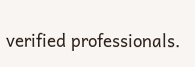verified professionals.